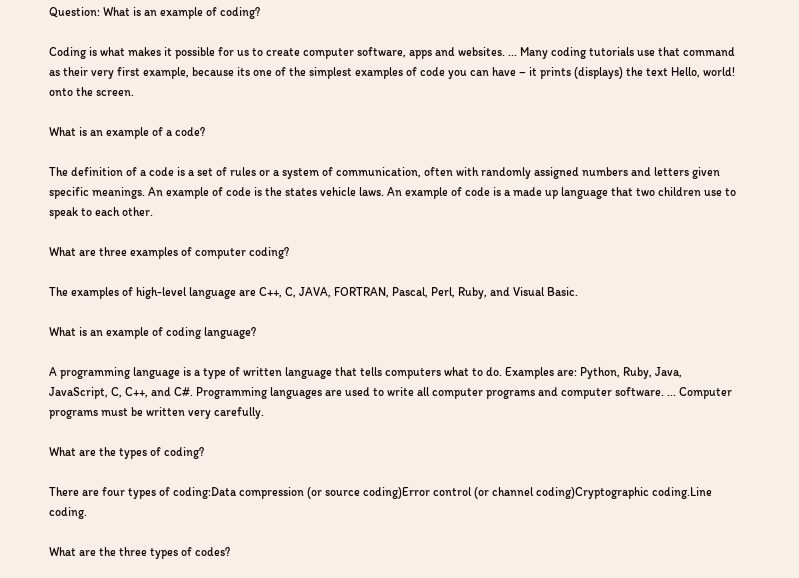Question: What is an example of coding?

Coding is what makes it possible for us to create computer software, apps and websites. ... Many coding tutorials use that command as their very first example, because its one of the simplest examples of code you can have – it prints (displays) the text Hello, world! onto the screen.

What is an example of a code?

The definition of a code is a set of rules or a system of communication, often with randomly assigned numbers and letters given specific meanings. An example of code is the states vehicle laws. An example of code is a made up language that two children use to speak to each other.

What are three examples of computer coding?

The examples of high-level language are C++, C, JAVA, FORTRAN, Pascal, Perl, Ruby, and Visual Basic.

What is an example of coding language?

A programming language is a type of written language that tells computers what to do. Examples are: Python, Ruby, Java, JavaScript, C, C++, and C#. Programming languages are used to write all computer programs and computer software. ... Computer programs must be written very carefully.

What are the types of coding?

There are four types of coding:Data compression (or source coding)Error control (or channel coding)Cryptographic coding.Line coding.

What are the three types of codes?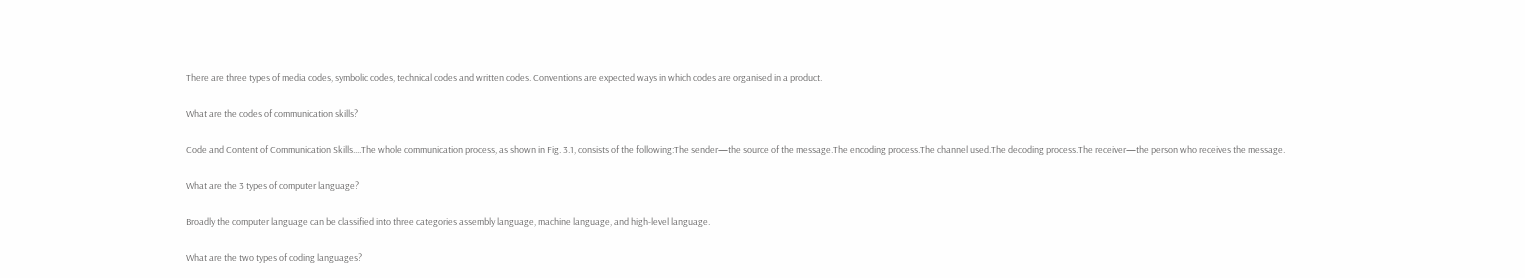There are three types of media codes, symbolic codes, technical codes and written codes. Conventions are expected ways in which codes are organised in a product.

What are the codes of communication skills?

Code and Content of Communication Skills....The whole communication process, as shown in Fig. 3.1, consists of the following:The sender—the source of the message.The encoding process.The channel used.The decoding process.The receiver—the person who receives the message.

What are the 3 types of computer language?

Broadly the computer language can be classified into three categories assembly language, machine language, and high-level language.

What are the two types of coding languages?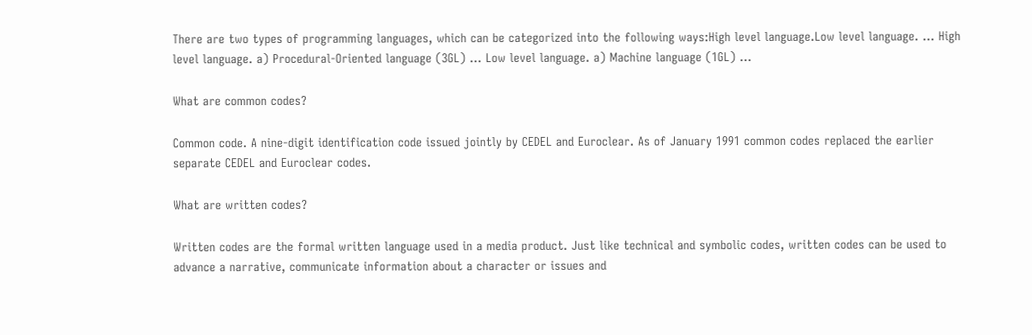There are two types of programming languages, which can be categorized into the following ways:High level language.Low level language. ... High level language. a) Procedural-Oriented language (3GL) ... Low level language. a) Machine language (1GL) ...

What are common codes?

Common code. A nine-digit identification code issued jointly by CEDEL and Euroclear. As of January 1991 common codes replaced the earlier separate CEDEL and Euroclear codes.

What are written codes?

Written codes are the formal written language used in a media product. Just like technical and symbolic codes, written codes can be used to advance a narrative, communicate information about a character or issues and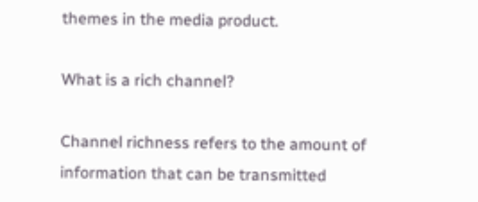themes in the media product.

What is a rich channel?

Channel richness refers to the amount of information that can be transmitted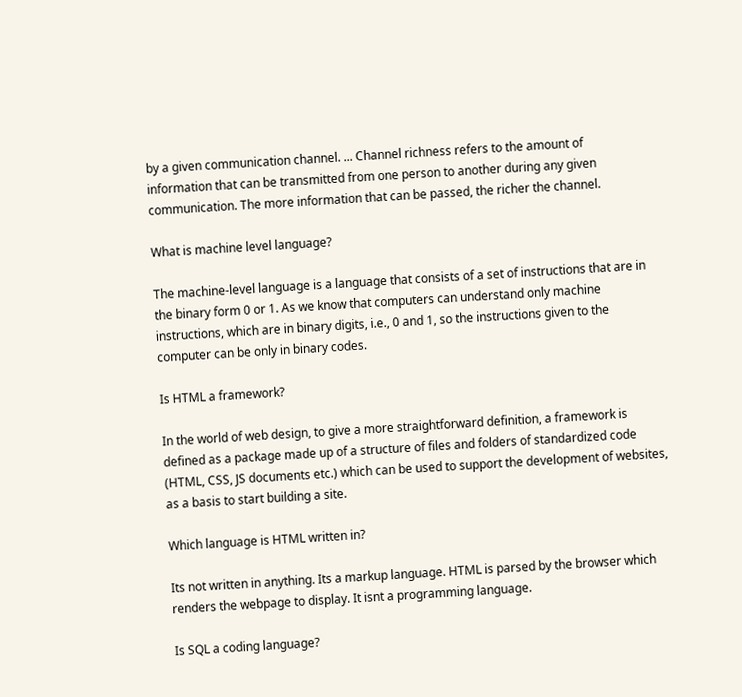by a given communication channel. ... Channel richness refers to the amount of information that can be transmitted from one person to another during any given communication. The more information that can be passed, the richer the channel.

What is machine level language?

The machine-level language is a language that consists of a set of instructions that are in the binary form 0 or 1. As we know that computers can understand only machine instructions, which are in binary digits, i.e., 0 and 1, so the instructions given to the computer can be only in binary codes.

Is HTML a framework?

In the world of web design, to give a more straightforward definition, a framework is defined as a package made up of a structure of files and folders of standardized code (HTML, CSS, JS documents etc.) which can be used to support the development of websites, as a basis to start building a site.

Which language is HTML written in?

Its not written in anything. Its a markup language. HTML is parsed by the browser which renders the webpage to display. It isnt a programming language.

Is SQL a coding language?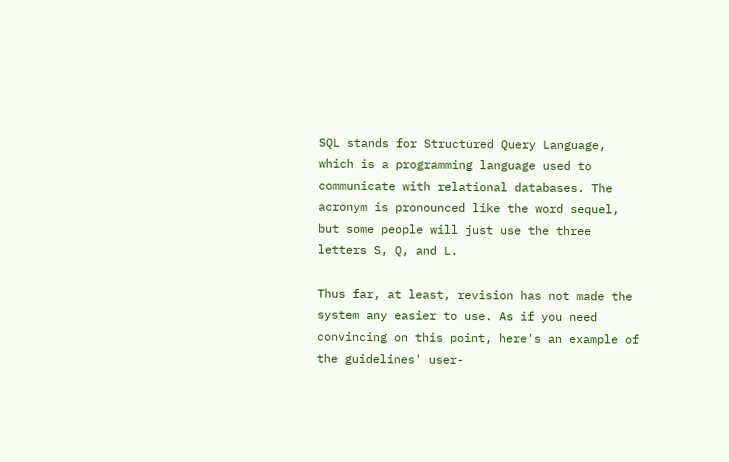SQL stands for Structured Query Language, which is a programming language used to communicate with relational databases. The acronym is pronounced like the word sequel, but some people will just use the three letters S, Q, and L.

Thus far, at least, revision has not made the system any easier to use. As if you need convincing on this point, here's an example of the guidelines' user-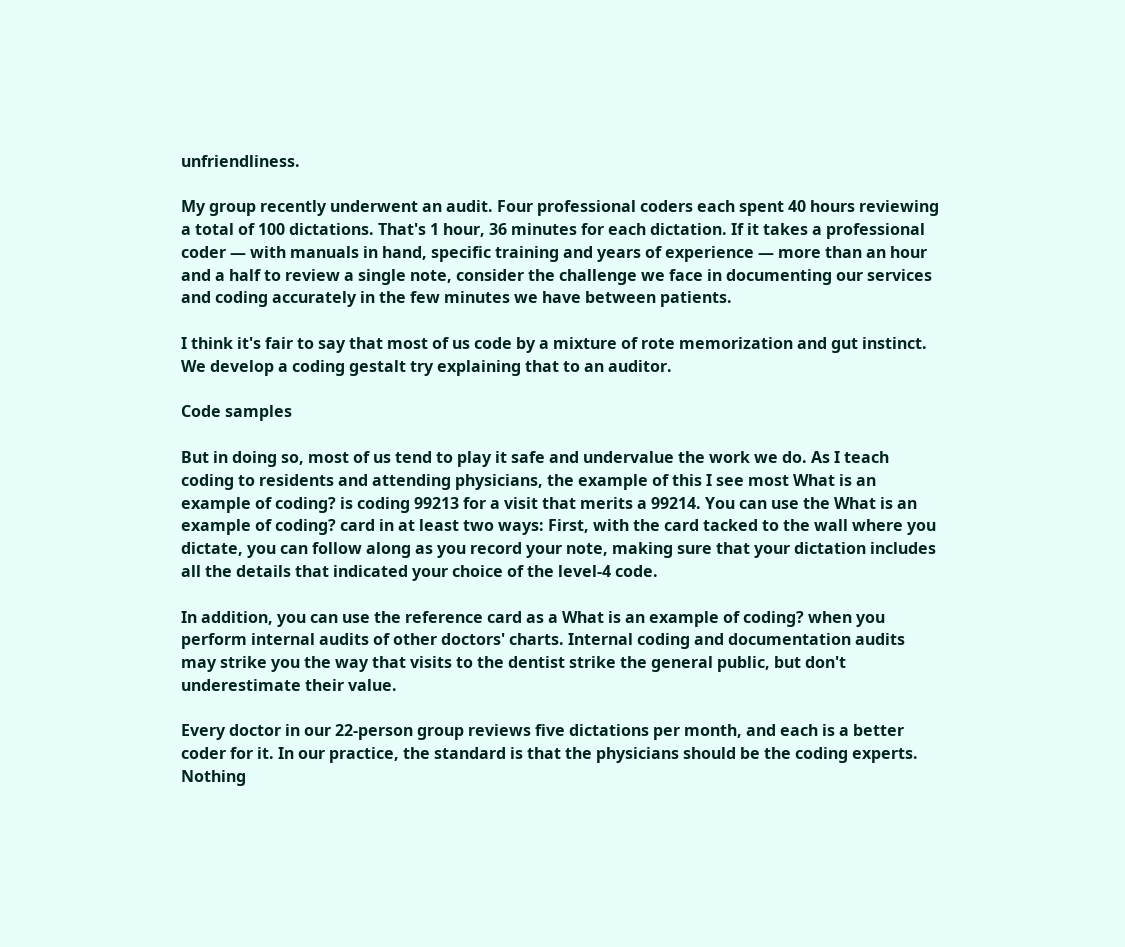unfriendliness.

My group recently underwent an audit. Four professional coders each spent 40 hours reviewing a total of 100 dictations. That's 1 hour, 36 minutes for each dictation. If it takes a professional coder — with manuals in hand, specific training and years of experience — more than an hour and a half to review a single note, consider the challenge we face in documenting our services and coding accurately in the few minutes we have between patients.

I think it's fair to say that most of us code by a mixture of rote memorization and gut instinct. We develop a coding gestalt try explaining that to an auditor.

Code samples

But in doing so, most of us tend to play it safe and undervalue the work we do. As I teach coding to residents and attending physicians, the example of this I see most What is an example of coding? is coding 99213 for a visit that merits a 99214. You can use the What is an example of coding? card in at least two ways: First, with the card tacked to the wall where you dictate, you can follow along as you record your note, making sure that your dictation includes all the details that indicated your choice of the level-4 code.

In addition, you can use the reference card as a What is an example of coding? when you perform internal audits of other doctors' charts. Internal coding and documentation audits may strike you the way that visits to the dentist strike the general public, but don't underestimate their value.

Every doctor in our 22-person group reviews five dictations per month, and each is a better coder for it. In our practice, the standard is that the physicians should be the coding experts. Nothing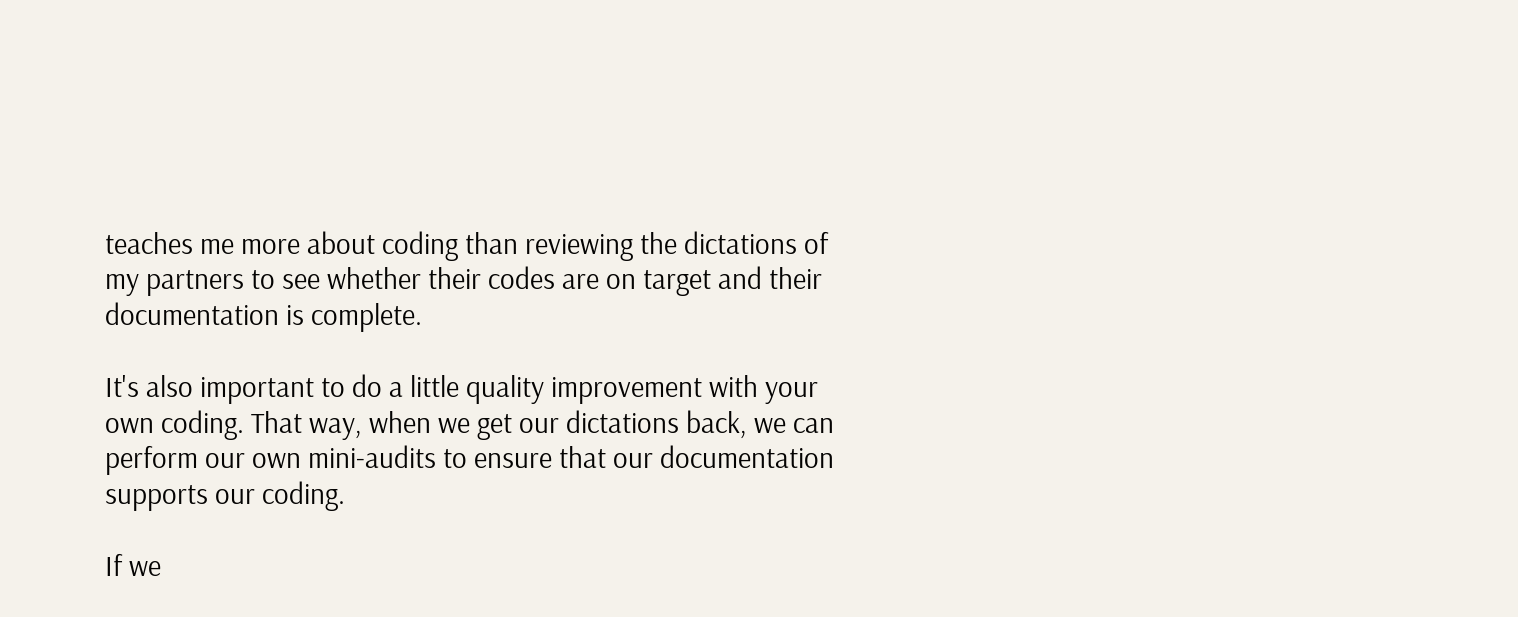teaches me more about coding than reviewing the dictations of my partners to see whether their codes are on target and their documentation is complete.

It's also important to do a little quality improvement with your own coding. That way, when we get our dictations back, we can perform our own mini-audits to ensure that our documentation supports our coding.

If we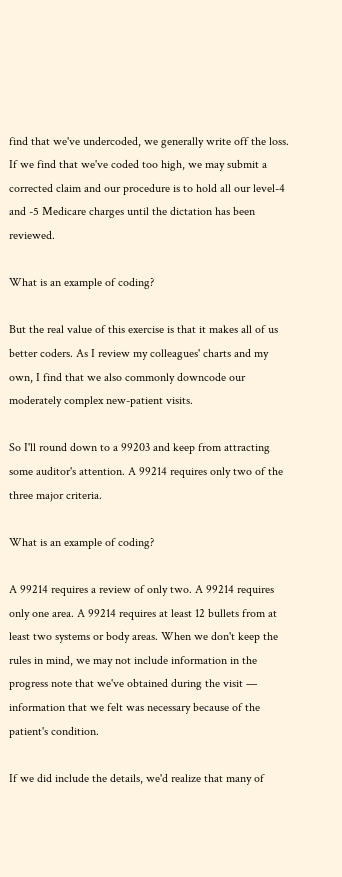find that we've undercoded, we generally write off the loss. If we find that we've coded too high, we may submit a corrected claim and our procedure is to hold all our level-4 and -5 Medicare charges until the dictation has been reviewed.

What is an example of coding?

But the real value of this exercise is that it makes all of us better coders. As I review my colleagues' charts and my own, I find that we also commonly downcode our moderately complex new-patient visits.

So I'll round down to a 99203 and keep from attracting some auditor's attention. A 99214 requires only two of the three major criteria.

What is an example of coding?

A 99214 requires a review of only two. A 99214 requires only one area. A 99214 requires at least 12 bullets from at least two systems or body areas. When we don't keep the rules in mind, we may not include information in the progress note that we've obtained during the visit — information that we felt was necessary because of the patient's condition.

If we did include the details, we'd realize that many of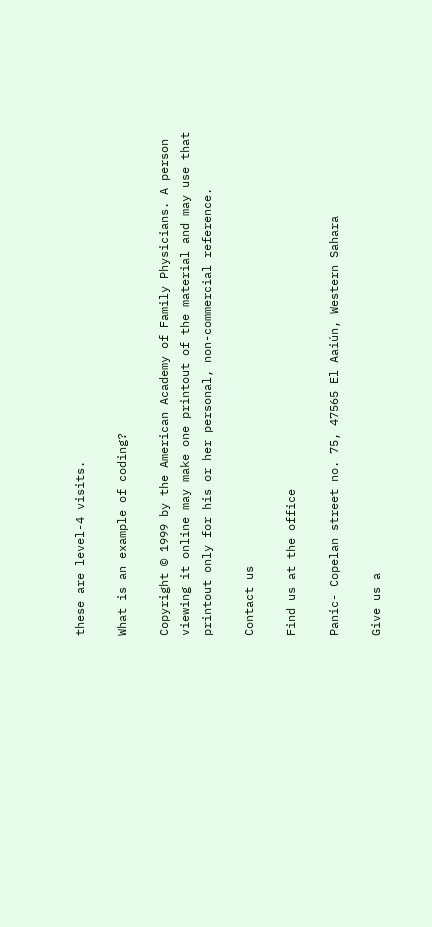these are level-4 visits.

What is an example of coding?

Copyright © 1999 by the American Academy of Family Physicians. A person viewing it online may make one printout of the material and may use that printout only for his or her personal, non-commercial reference.

Contact us

Find us at the office

Panic- Copelan street no. 75, 47565 El Aaiún, Western Sahara

Give us a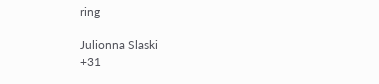ring

Julionna Slaski
+31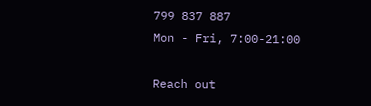799 837 887
Mon - Fri, 7:00-21:00

Reach out